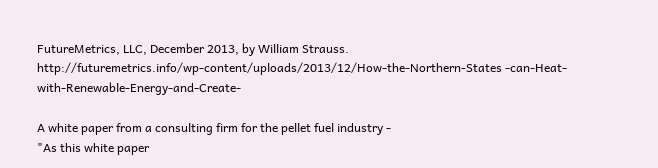FutureMetrics, LLC, December 2013, by William Strauss.
http://futuremetrics.info/wp-content/uploads/2013/12/How-the-Northern-States -can-Heat-with-Renewable-Energy-and-Create-

A white paper from a consulting firm for the pellet fuel industry -
"As this white paper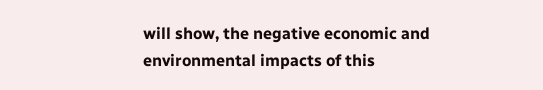will show, the negative economic and environmental impacts of this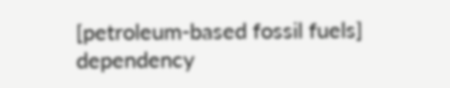[petroleum-based fossil fuels] dependency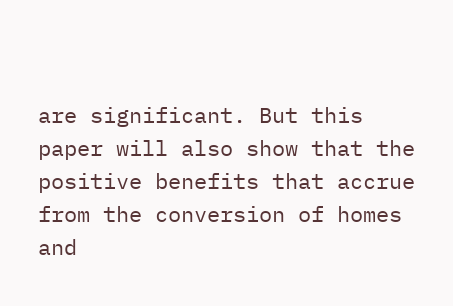are significant. But this paper will also show that the positive benefits that accrue from the conversion of homes and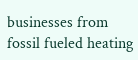businesses from fossil fueled heating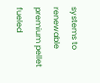systems to renewable premium pellet fueled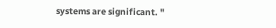systems are significant. "